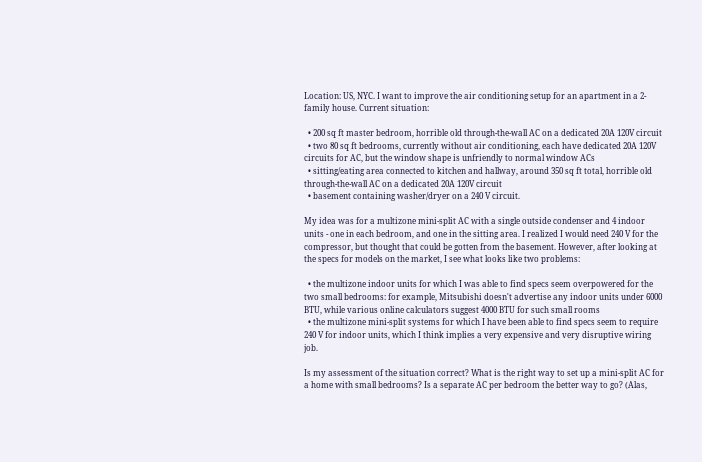Location: US, NYC. I want to improve the air conditioning setup for an apartment in a 2-family house. Current situation:

  • 200 sq ft master bedroom, horrible old through-the-wall AC on a dedicated 20A 120V circuit
  • two 80 sq ft bedrooms, currently without air conditioning, each have dedicated 20A 120V circuits for AC, but the window shape is unfriendly to normal window ACs
  • sitting/eating area connected to kitchen and hallway, around 350 sq ft total, horrible old through-the-wall AC on a dedicated 20A 120V circuit
  • basement containing washer/dryer on a 240 V circuit.

My idea was for a multizone mini-split AC with a single outside condenser and 4 indoor units - one in each bedroom, and one in the sitting area. I realized I would need 240 V for the compressor, but thought that could be gotten from the basement. However, after looking at the specs for models on the market, I see what looks like two problems:

  • the multizone indoor units for which I was able to find specs seem overpowered for the two small bedrooms: for example, Mitsubishi doesn't advertise any indoor units under 6000 BTU, while various online calculators suggest 4000 BTU for such small rooms
  • the multizone mini-split systems for which I have been able to find specs seem to require 240 V for indoor units, which I think implies a very expensive and very disruptive wiring job.

Is my assessment of the situation correct? What is the right way to set up a mini-split AC for a home with small bedrooms? Is a separate AC per bedroom the better way to go? (Alas,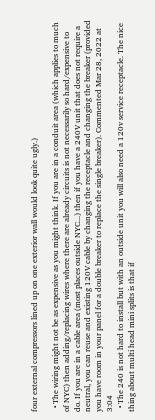four external compressors lined up on one exterior wall would look quite ugly.)

  • The wiring might not be as expensive as you might think. If you are in a conduit area (which applies to much of NYC) then adding/replacing wires where there are already circuits is not necessarily so hard/expensive to do. If you are in a cable area (most places outside NYC...) then if you have a 240V unit that does not require a neutral, you can reuse and existing 120V cable by changing the receptacle and changing the breaker (provided you have room in your panel for a double breaker to replace the single breaker). Commented Mar 28, 2022 at 3:04
  • The 240 is not hard to install but with an outside unit you will also need a 120v service receptacle. The nice thing about multi head mini splits is that if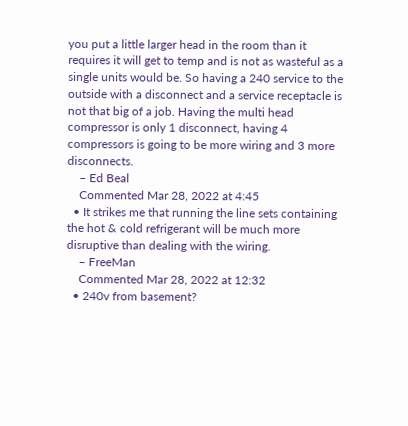you put a little larger head in the room than it requires it will get to temp and is not as wasteful as a single units would be. So having a 240 service to the outside with a disconnect and a service receptacle is not that big of a job. Having the multi head compressor is only 1 disconnect, having 4 compressors is going to be more wiring and 3 more disconnects.
    – Ed Beal
    Commented Mar 28, 2022 at 4:45
  • It strikes me that running the line sets containing the hot & cold refrigerant will be much more disruptive than dealing with the wiring.
    – FreeMan
    Commented Mar 28, 2022 at 12:32
  • 240v from basement?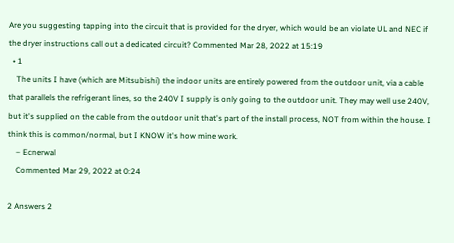Are you suggesting tapping into the circuit that is provided for the dryer, which would be an violate UL and NEC if the dryer instructions call out a dedicated circuit? Commented Mar 28, 2022 at 15:19
  • 1
    The units I have (which are Mitsubishi) the indoor units are entirely powered from the outdoor unit, via a cable that parallels the refrigerant lines, so the 240V I supply is only going to the outdoor unit. They may well use 240V, but it's supplied on the cable from the outdoor unit that's part of the install process, NOT from within the house. I think this is common/normal, but I KNOW it's how mine work.
    – Ecnerwal
    Commented Mar 29, 2022 at 0:24

2 Answers 2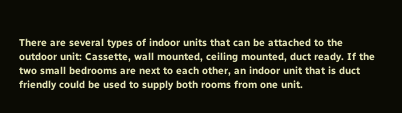There are several types of indoor units that can be attached to the outdoor unit: Cassette, wall mounted, ceiling mounted, duct ready. If the two small bedrooms are next to each other, an indoor unit that is duct friendly could be used to supply both rooms from one unit.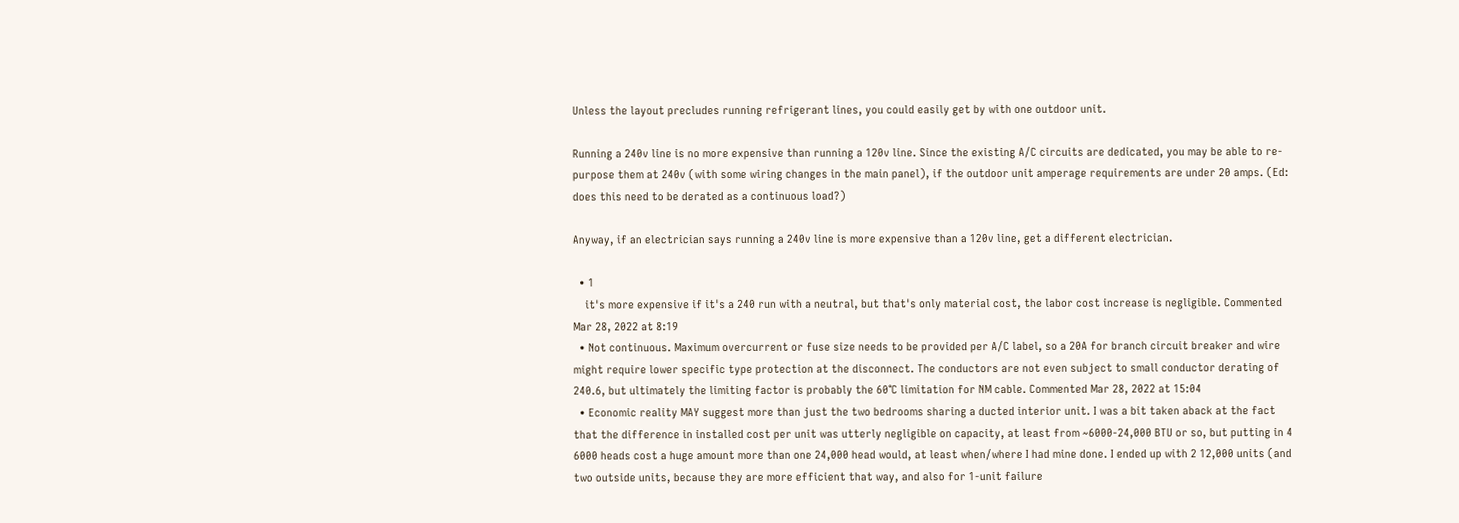Unless the layout precludes running refrigerant lines, you could easily get by with one outdoor unit.

Running a 240v line is no more expensive than running a 120v line. Since the existing A/C circuits are dedicated, you may be able to re-purpose them at 240v (with some wiring changes in the main panel), if the outdoor unit amperage requirements are under 20 amps. (Ed: does this need to be derated as a continuous load?)

Anyway, if an electrician says running a 240v line is more expensive than a 120v line, get a different electrician.

  • 1
    it's more expensive if it's a 240 run with a neutral, but that's only material cost, the labor cost increase is negligible. Commented Mar 28, 2022 at 8:19
  • Not continuous. Maximum overcurrent or fuse size needs to be provided per A/C label, so a 20A for branch circuit breaker and wire might require lower specific type protection at the disconnect. The conductors are not even subject to small conductor derating of 240.6, but ultimately the limiting factor is probably the 60°C limitation for NM cable. Commented Mar 28, 2022 at 15:04
  • Economic reality MAY suggest more than just the two bedrooms sharing a ducted interior unit. I was a bit taken aback at the fact that the difference in installed cost per unit was utterly negligible on capacity, at least from ~6000-24,000 BTU or so, but putting in 4 6000 heads cost a huge amount more than one 24,000 head would, at least when/where I had mine done. I ended up with 2 12,000 units (and two outside units, because they are more efficient that way, and also for 1-unit failure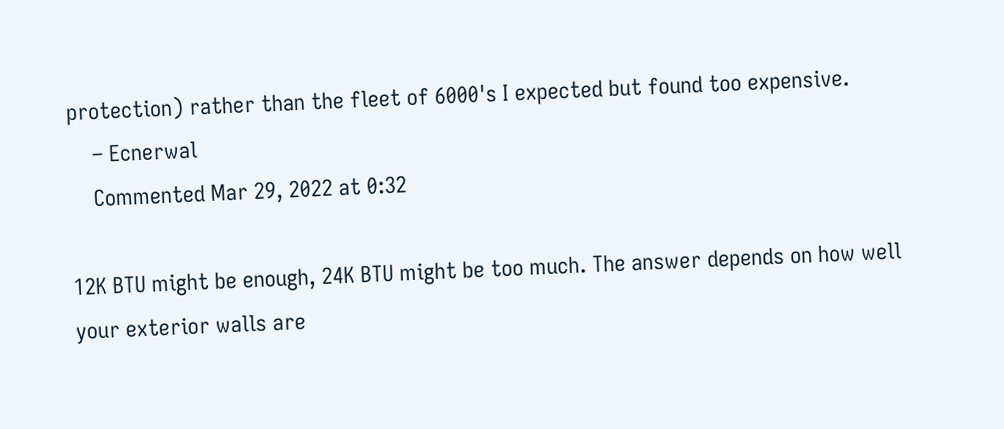protection) rather than the fleet of 6000's I expected but found too expensive.
    – Ecnerwal
    Commented Mar 29, 2022 at 0:32

12K BTU might be enough, 24K BTU might be too much. The answer depends on how well your exterior walls are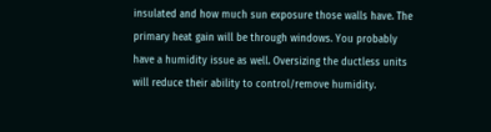insulated and how much sun exposure those walls have. The primary heat gain will be through windows. You probably have a humidity issue as well. Oversizing the ductless units will reduce their ability to control/remove humidity.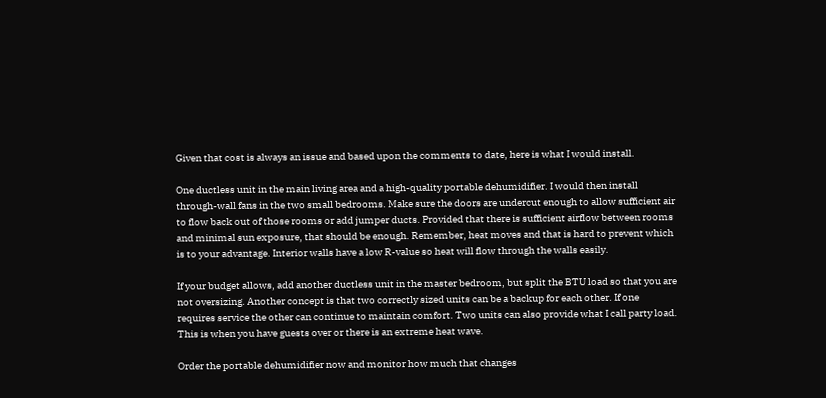Given that cost is always an issue and based upon the comments to date, here is what I would install.

One ductless unit in the main living area and a high-quality portable dehumidifier. I would then install through-wall fans in the two small bedrooms. Make sure the doors are undercut enough to allow sufficient air to flow back out of those rooms or add jumper ducts. Provided that there is sufficient airflow between rooms and minimal sun exposure, that should be enough. Remember, heat moves and that is hard to prevent which is to your advantage. Interior walls have a low R-value so heat will flow through the walls easily.

If your budget allows, add another ductless unit in the master bedroom, but split the BTU load so that you are not oversizing. Another concept is that two correctly sized units can be a backup for each other. If one requires service the other can continue to maintain comfort. Two units can also provide what I call party load. This is when you have guests over or there is an extreme heat wave.

Order the portable dehumidifier now and monitor how much that changes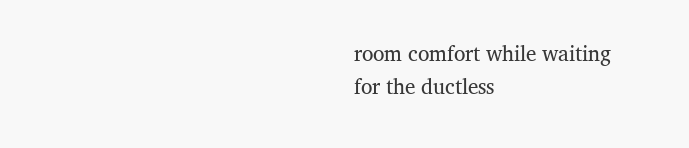room comfort while waiting for the ductless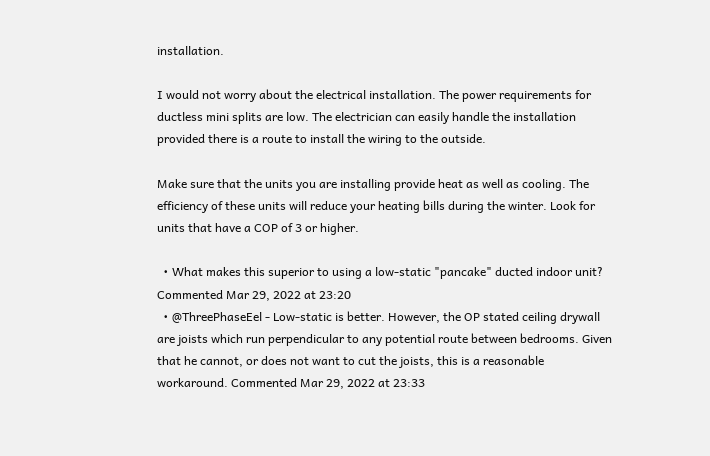installation.

I would not worry about the electrical installation. The power requirements for ductless mini splits are low. The electrician can easily handle the installation provided there is a route to install the wiring to the outside.

Make sure that the units you are installing provide heat as well as cooling. The efficiency of these units will reduce your heating bills during the winter. Look for units that have a COP of 3 or higher.

  • What makes this superior to using a low-static "pancake" ducted indoor unit? Commented Mar 29, 2022 at 23:20
  • @ThreePhaseEel - Low-static is better. However, the OP stated ceiling drywall are joists which run perpendicular to any potential route between bedrooms. Given that he cannot, or does not want to cut the joists, this is a reasonable workaround. Commented Mar 29, 2022 at 23:33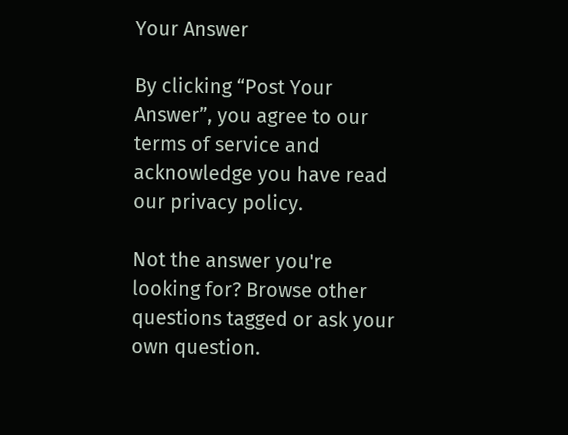Your Answer

By clicking “Post Your Answer”, you agree to our terms of service and acknowledge you have read our privacy policy.

Not the answer you're looking for? Browse other questions tagged or ask your own question.